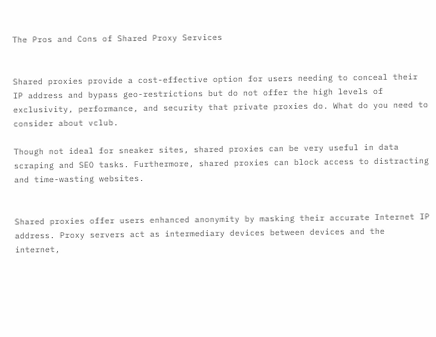The Pros and Cons of Shared Proxy Services


Shared proxies provide a cost-effective option for users needing to conceal their IP address and bypass geo-restrictions but do not offer the high levels of exclusivity, performance, and security that private proxies do. What do you need to consider about vclub.

Though not ideal for sneaker sites, shared proxies can be very useful in data scraping and SEO tasks. Furthermore, shared proxies can block access to distracting and time-wasting websites.


Shared proxies offer users enhanced anonymity by masking their accurate Internet IP address. Proxy servers act as intermediary devices between devices and the internet,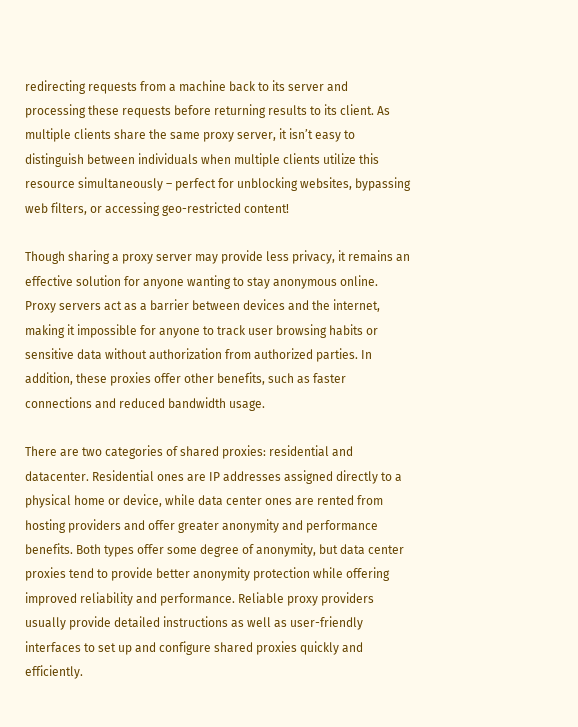redirecting requests from a machine back to its server and processing these requests before returning results to its client. As multiple clients share the same proxy server, it isn’t easy to distinguish between individuals when multiple clients utilize this resource simultaneously – perfect for unblocking websites, bypassing web filters, or accessing geo-restricted content!

Though sharing a proxy server may provide less privacy, it remains an effective solution for anyone wanting to stay anonymous online. Proxy servers act as a barrier between devices and the internet, making it impossible for anyone to track user browsing habits or sensitive data without authorization from authorized parties. In addition, these proxies offer other benefits, such as faster connections and reduced bandwidth usage.

There are two categories of shared proxies: residential and datacenter. Residential ones are IP addresses assigned directly to a physical home or device, while data center ones are rented from hosting providers and offer greater anonymity and performance benefits. Both types offer some degree of anonymity, but data center proxies tend to provide better anonymity protection while offering improved reliability and performance. Reliable proxy providers usually provide detailed instructions as well as user-friendly interfaces to set up and configure shared proxies quickly and efficiently.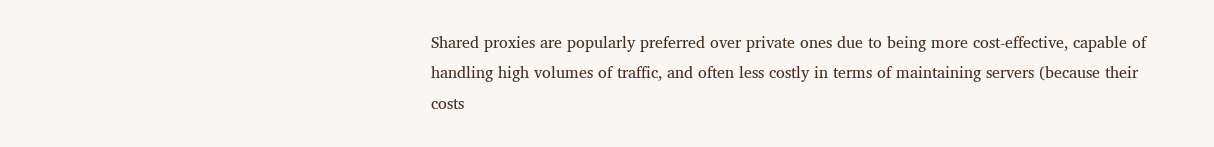Shared proxies are popularly preferred over private ones due to being more cost-effective, capable of handling high volumes of traffic, and often less costly in terms of maintaining servers (because their costs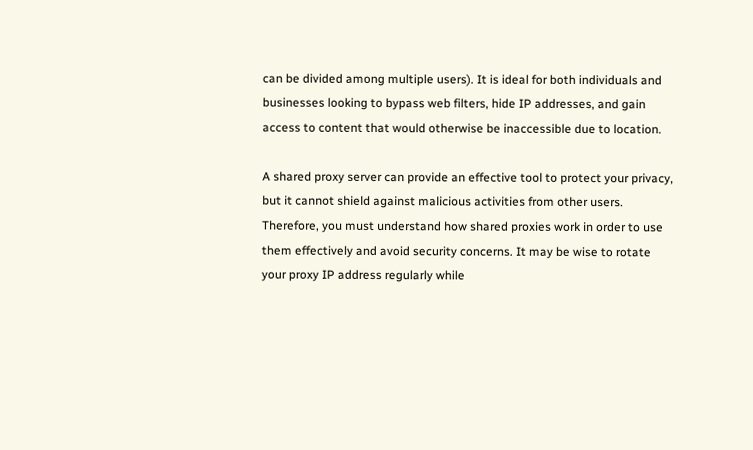can be divided among multiple users). It is ideal for both individuals and businesses looking to bypass web filters, hide IP addresses, and gain access to content that would otherwise be inaccessible due to location.

A shared proxy server can provide an effective tool to protect your privacy, but it cannot shield against malicious activities from other users. Therefore, you must understand how shared proxies work in order to use them effectively and avoid security concerns. It may be wise to rotate your proxy IP address regularly while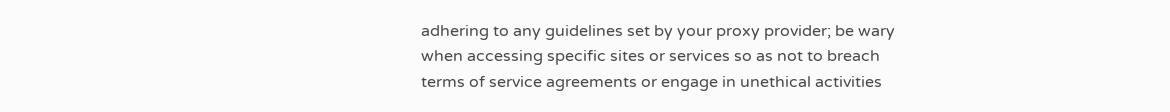adhering to any guidelines set by your proxy provider; be wary when accessing specific sites or services so as not to breach terms of service agreements or engage in unethical activities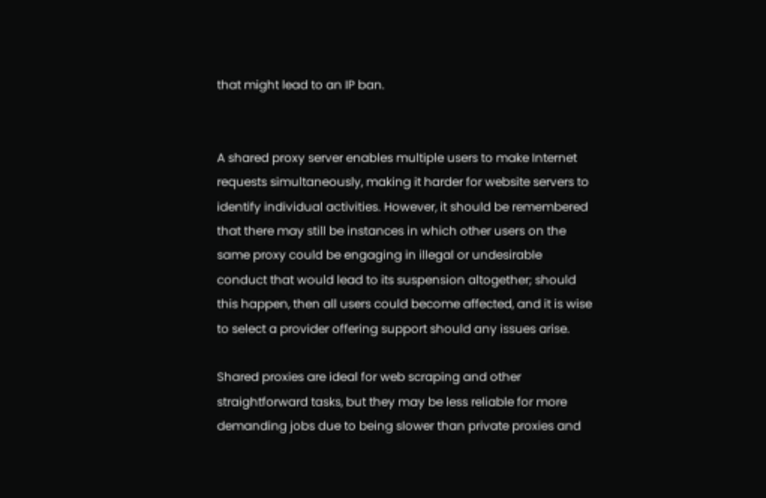that might lead to an IP ban.


A shared proxy server enables multiple users to make Internet requests simultaneously, making it harder for website servers to identify individual activities. However, it should be remembered that there may still be instances in which other users on the same proxy could be engaging in illegal or undesirable conduct that would lead to its suspension altogether; should this happen, then all users could become affected, and it is wise to select a provider offering support should any issues arise.

Shared proxies are ideal for web scraping and other straightforward tasks, but they may be less reliable for more demanding jobs due to being slower than private proxies and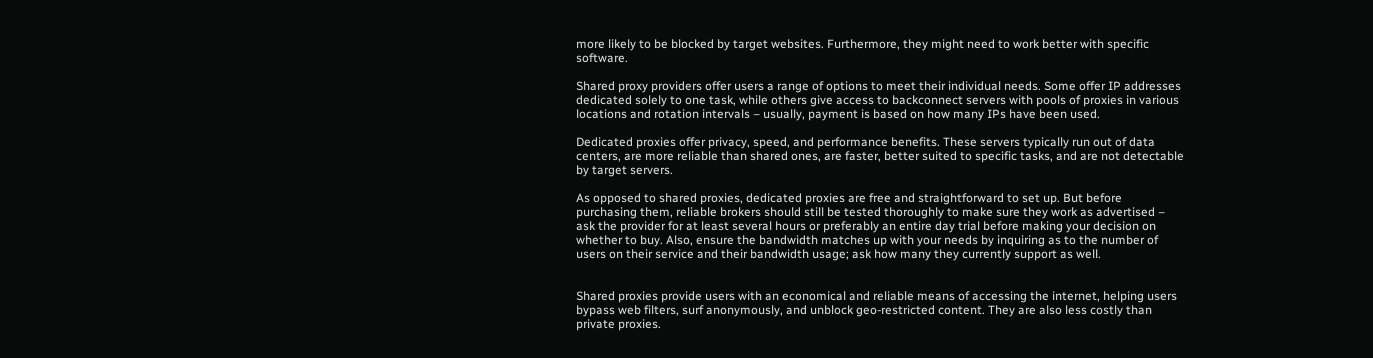more likely to be blocked by target websites. Furthermore, they might need to work better with specific software.

Shared proxy providers offer users a range of options to meet their individual needs. Some offer IP addresses dedicated solely to one task, while others give access to backconnect servers with pools of proxies in various locations and rotation intervals – usually, payment is based on how many IPs have been used.

Dedicated proxies offer privacy, speed, and performance benefits. These servers typically run out of data centers, are more reliable than shared ones, are faster, better suited to specific tasks, and are not detectable by target servers.

As opposed to shared proxies, dedicated proxies are free and straightforward to set up. But before purchasing them, reliable brokers should still be tested thoroughly to make sure they work as advertised – ask the provider for at least several hours or preferably an entire day trial before making your decision on whether to buy. Also, ensure the bandwidth matches up with your needs by inquiring as to the number of users on their service and their bandwidth usage; ask how many they currently support as well.


Shared proxies provide users with an economical and reliable means of accessing the internet, helping users bypass web filters, surf anonymously, and unblock geo-restricted content. They are also less costly than private proxies.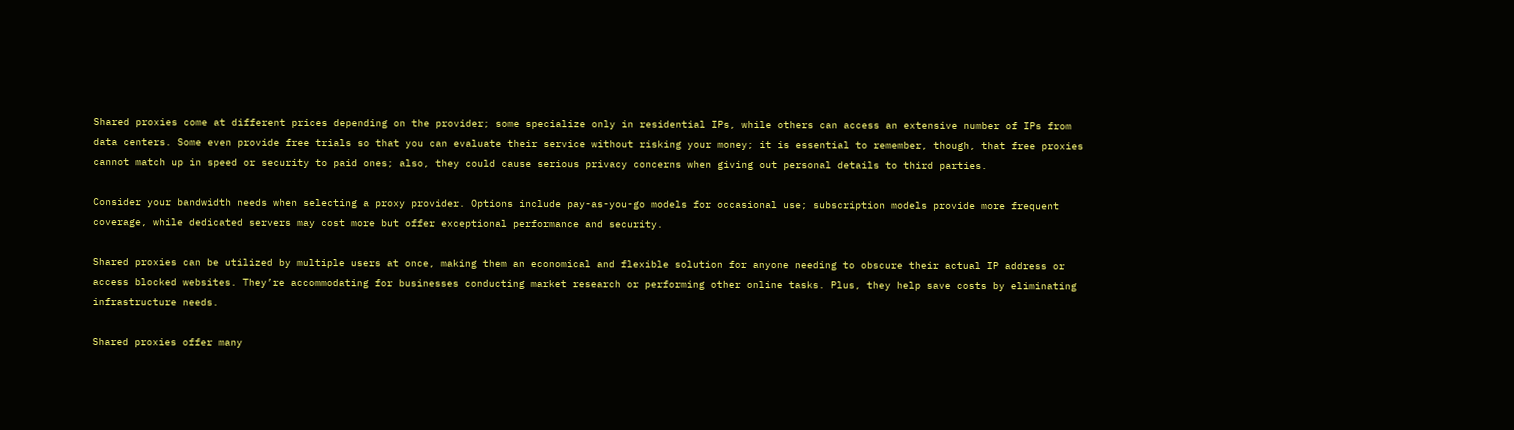Shared proxies come at different prices depending on the provider; some specialize only in residential IPs, while others can access an extensive number of IPs from data centers. Some even provide free trials so that you can evaluate their service without risking your money; it is essential to remember, though, that free proxies cannot match up in speed or security to paid ones; also, they could cause serious privacy concerns when giving out personal details to third parties.

Consider your bandwidth needs when selecting a proxy provider. Options include pay-as-you-go models for occasional use; subscription models provide more frequent coverage, while dedicated servers may cost more but offer exceptional performance and security.

Shared proxies can be utilized by multiple users at once, making them an economical and flexible solution for anyone needing to obscure their actual IP address or access blocked websites. They’re accommodating for businesses conducting market research or performing other online tasks. Plus, they help save costs by eliminating infrastructure needs.

Shared proxies offer many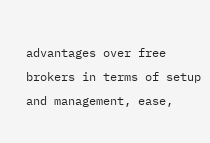advantages over free brokers in terms of setup and management, ease,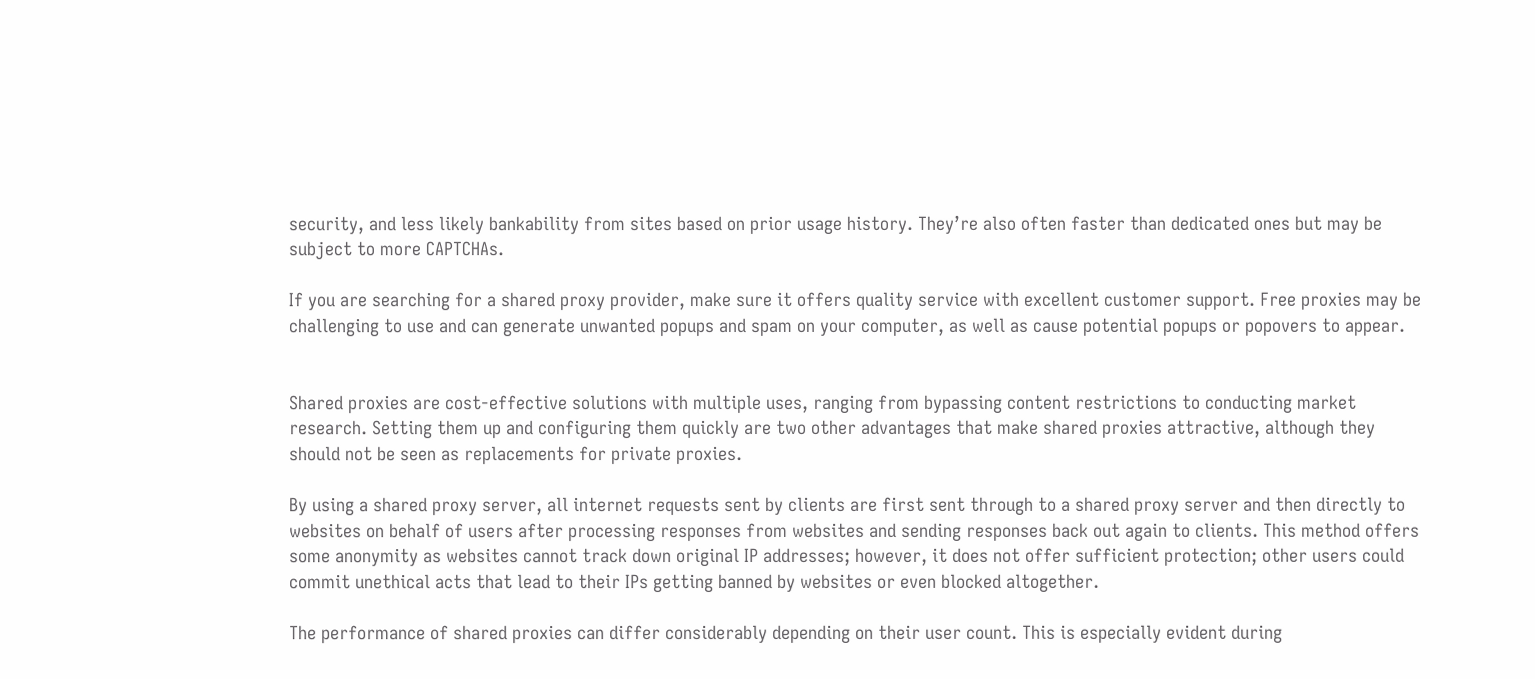security, and less likely bankability from sites based on prior usage history. They’re also often faster than dedicated ones but may be subject to more CAPTCHAs.

If you are searching for a shared proxy provider, make sure it offers quality service with excellent customer support. Free proxies may be challenging to use and can generate unwanted popups and spam on your computer, as well as cause potential popups or popovers to appear.


Shared proxies are cost-effective solutions with multiple uses, ranging from bypassing content restrictions to conducting market research. Setting them up and configuring them quickly are two other advantages that make shared proxies attractive, although they should not be seen as replacements for private proxies.

By using a shared proxy server, all internet requests sent by clients are first sent through to a shared proxy server and then directly to websites on behalf of users after processing responses from websites and sending responses back out again to clients. This method offers some anonymity as websites cannot track down original IP addresses; however, it does not offer sufficient protection; other users could commit unethical acts that lead to their IPs getting banned by websites or even blocked altogether.

The performance of shared proxies can differ considerably depending on their user count. This is especially evident during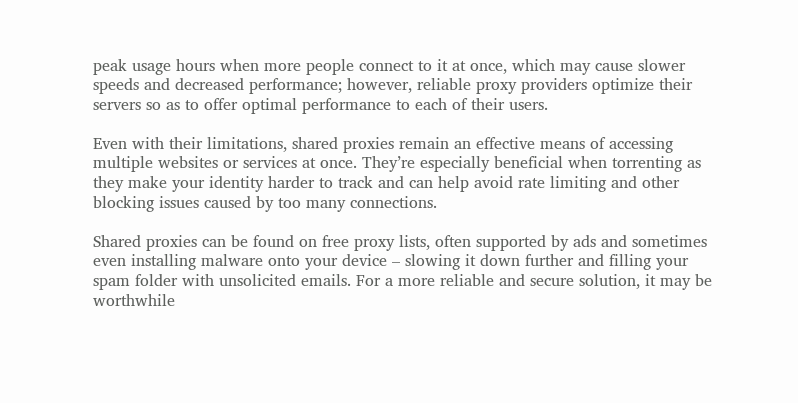peak usage hours when more people connect to it at once, which may cause slower speeds and decreased performance; however, reliable proxy providers optimize their servers so as to offer optimal performance to each of their users.

Even with their limitations, shared proxies remain an effective means of accessing multiple websites or services at once. They’re especially beneficial when torrenting as they make your identity harder to track and can help avoid rate limiting and other blocking issues caused by too many connections.

Shared proxies can be found on free proxy lists, often supported by ads and sometimes even installing malware onto your device – slowing it down further and filling your spam folder with unsolicited emails. For a more reliable and secure solution, it may be worthwhile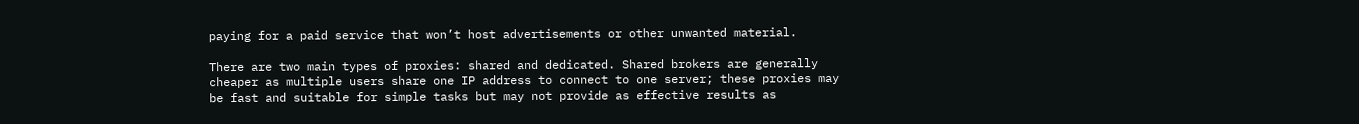paying for a paid service that won’t host advertisements or other unwanted material.

There are two main types of proxies: shared and dedicated. Shared brokers are generally cheaper as multiple users share one IP address to connect to one server; these proxies may be fast and suitable for simple tasks but may not provide as effective results as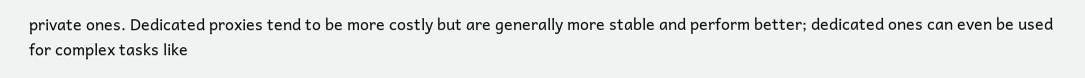private ones. Dedicated proxies tend to be more costly but are generally more stable and perform better; dedicated ones can even be used for complex tasks like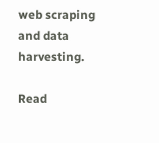web scraping and data harvesting.

Read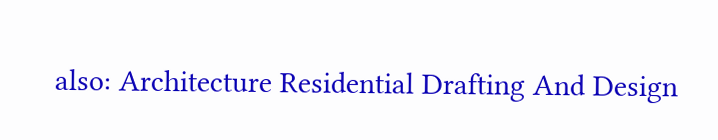also: Architecture Residential Drafting And Design